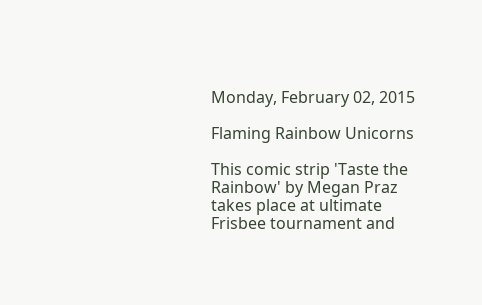Monday, February 02, 2015

Flaming Rainbow Unicorns

This comic strip 'Taste the Rainbow' by Megan Praz takes place at ultimate Frisbee tournament and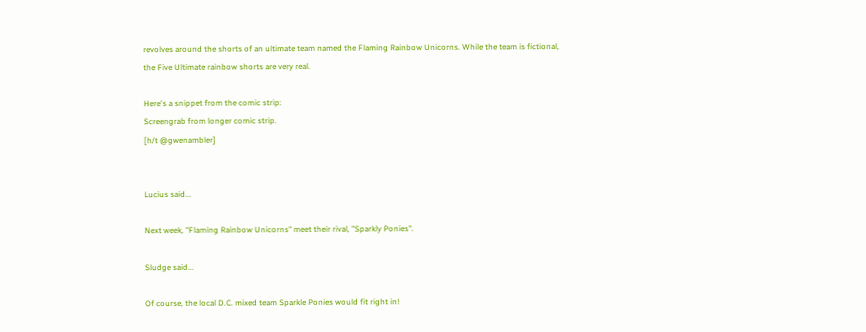revolves around the shorts of an ultimate team named the Flaming Rainbow Unicorns. While the team is fictional, the Five Ultimate rainbow shorts are very real.

Here's a snippet from the comic strip:
Screengrab from longer comic strip.
[h/t @gwenambler]


Lucius said...

Next week, "Flaming Rainbow Unicorns" meet their rival, "Sparkly Ponies".

Sludge said...

Of course, the local D.C. mixed team Sparkle Ponies would fit right in!